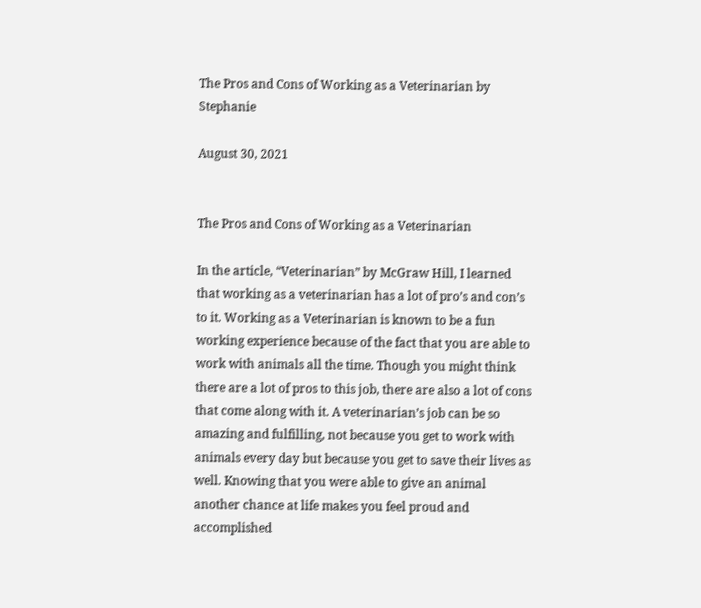The Pros and Cons of Working as a Veterinarian by Stephanie

August 30, 2021


The Pros and Cons of Working as a Veterinarian

In the article, “Veterinarian” by McGraw Hill, I learned that working as a veterinarian has a lot of pro’s and con’s to it. Working as a Veterinarian is known to be a fun working experience because of the fact that you are able to work with animals all the time. Though you might think there are a lot of pros to this job, there are also a lot of cons that come along with it. A veterinarian’s job can be so amazing and fulfilling, not because you get to work with animals every day but because you get to save their lives as well. Knowing that you were able to give an animal another chance at life makes you feel proud and accomplished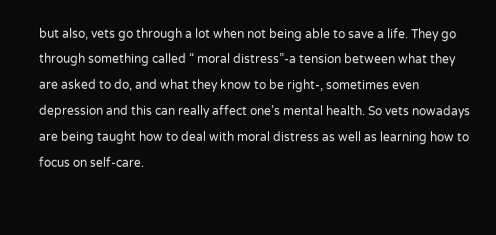but also, vets go through a lot when not being able to save a life. They go through something called “ moral distress”-a tension between what they are asked to do, and what they know to be right-, sometimes even depression and this can really affect one’s mental health. So vets nowadays are being taught how to deal with moral distress as well as learning how to focus on self-care.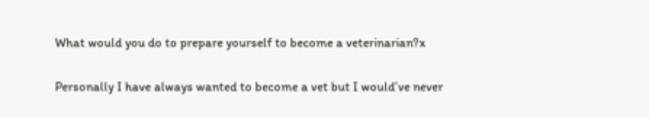What would you do to prepare yourself to become a veterinarian?x

Personally I have always wanted to become a vet but I would’ve never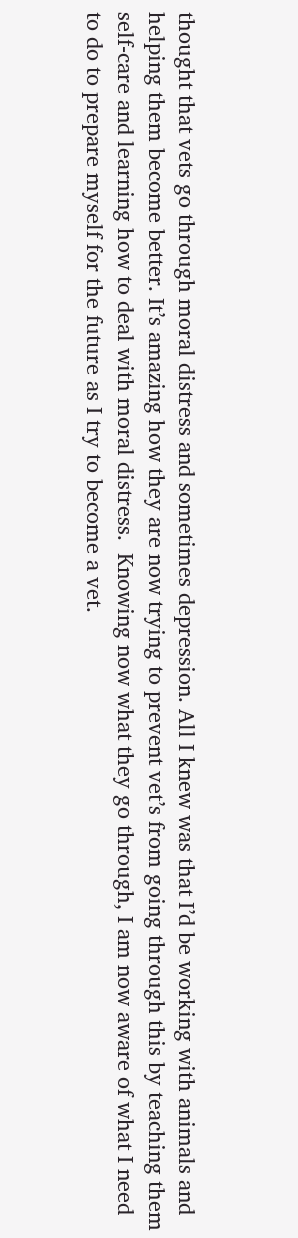thought that vets go through moral distress and sometimes depression. All I knew was that I’d be working with animals and helping them become better. It’s amazing how they are now trying to prevent vet’s from going through this by teaching them self-care and learning how to deal with moral distress.  Knowing now what they go through, I am now aware of what I need to do to prepare myself for the future as I try to become a vet.